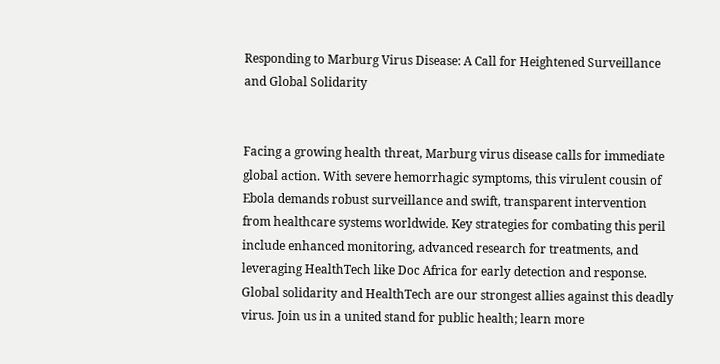Responding to Marburg Virus Disease: A Call for Heightened Surveillance and Global Solidarity


Facing a growing health threat, Marburg virus disease calls for immediate global action. With severe hemorrhagic symptoms, this virulent cousin of Ebola demands robust surveillance and swift, transparent intervention from healthcare systems worldwide. Key strategies for combating this peril include enhanced monitoring, advanced research for treatments, and leveraging HealthTech like Doc Africa for early detection and response. Global solidarity and HealthTech are our strongest allies against this deadly virus. Join us in a united stand for public health; learn more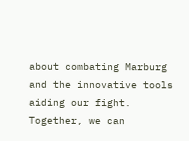about combating Marburg and the innovative tools aiding our fight. Together, we can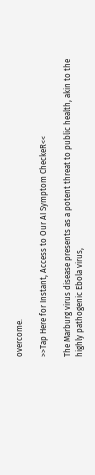overcome.

>>Tap Here for Instant, Access to Our AI Symptom CheckeR<<

The Marburg virus disease presents as a potent threat to public health, akin to the highly pathogenic Ebola virus,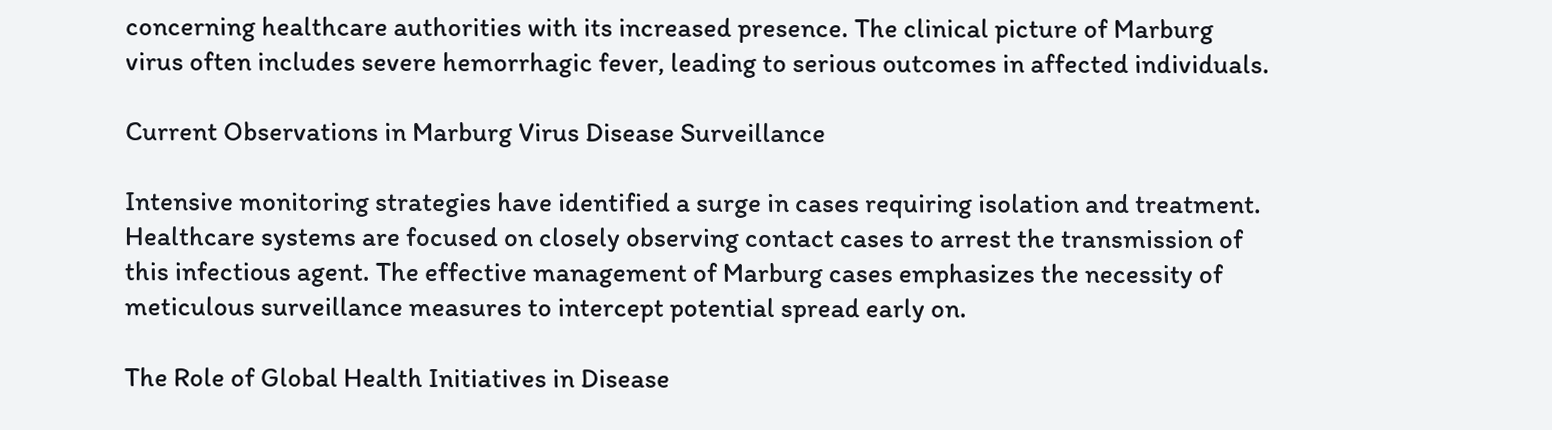concerning healthcare authorities with its increased presence. The clinical picture of Marburg virus often includes severe hemorrhagic fever, leading to serious outcomes in affected individuals.

Current Observations in Marburg Virus Disease Surveillance

Intensive monitoring strategies have identified a surge in cases requiring isolation and treatment. Healthcare systems are focused on closely observing contact cases to arrest the transmission of this infectious agent. The effective management of Marburg cases emphasizes the necessity of meticulous surveillance measures to intercept potential spread early on.

The Role of Global Health Initiatives in Disease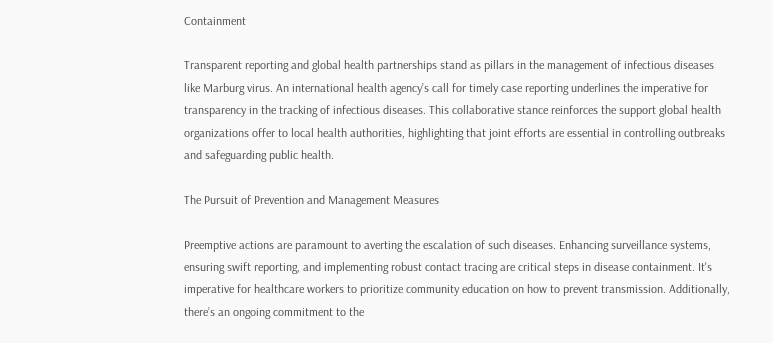Containment

Transparent reporting and global health partnerships stand as pillars in the management of infectious diseases like Marburg virus. An international health agency’s call for timely case reporting underlines the imperative for transparency in the tracking of infectious diseases. This collaborative stance reinforces the support global health organizations offer to local health authorities, highlighting that joint efforts are essential in controlling outbreaks and safeguarding public health.

The Pursuit of Prevention and Management Measures

Preemptive actions are paramount to averting the escalation of such diseases. Enhancing surveillance systems, ensuring swift reporting, and implementing robust contact tracing are critical steps in disease containment. It's imperative for healthcare workers to prioritize community education on how to prevent transmission. Additionally, there’s an ongoing commitment to the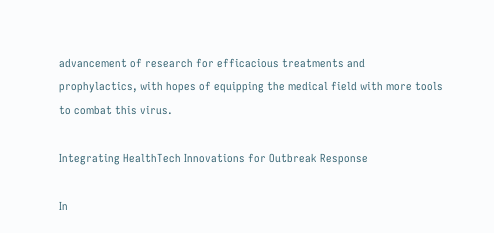advancement of research for efficacious treatments and prophylactics, with hopes of equipping the medical field with more tools to combat this virus.

Integrating HealthTech Innovations for Outbreak Response

In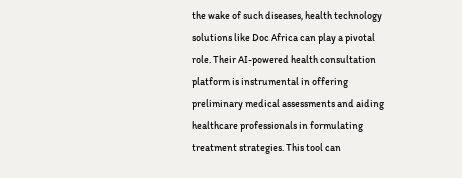the wake of such diseases, health technology solutions like Doc Africa can play a pivotal role. Their AI-powered health consultation platform is instrumental in offering preliminary medical assessments and aiding healthcare professionals in formulating treatment strategies. This tool can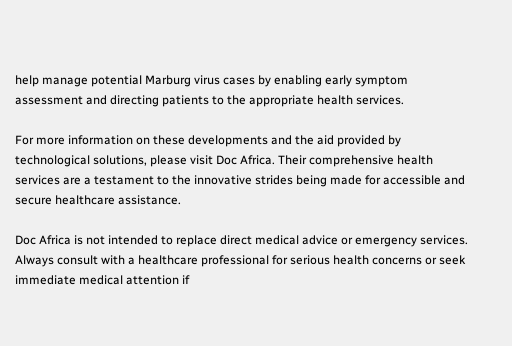help manage potential Marburg virus cases by enabling early symptom assessment and directing patients to the appropriate health services.

For more information on these developments and the aid provided by technological solutions, please visit Doc Africa. Their comprehensive health services are a testament to the innovative strides being made for accessible and secure healthcare assistance.

Doc Africa is not intended to replace direct medical advice or emergency services. Always consult with a healthcare professional for serious health concerns or seek immediate medical attention if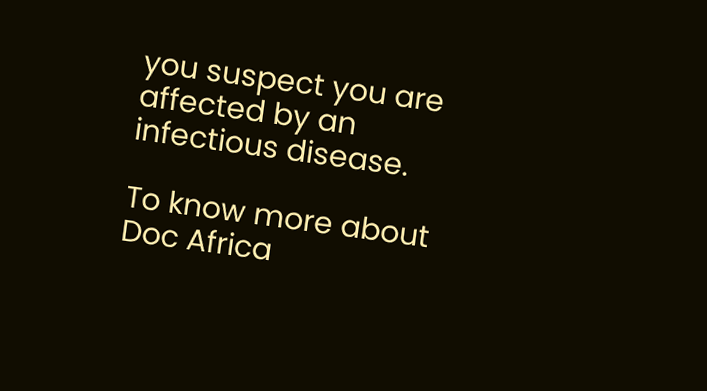you suspect you are affected by an infectious disease.

To know more about Doc Africa